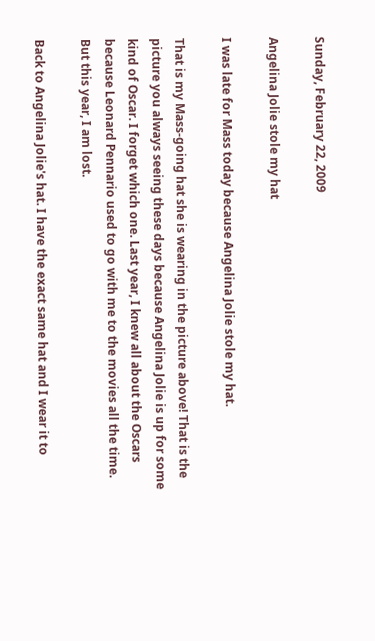Sunday, February 22, 2009

Angelina Jolie stole my hat

I was late for Mass today because Angelina Jolie stole my hat.

That is my Mass-going hat she is wearing in the picture above! That is the picture you always seeing these days because Angelina Jolie is up for some kind of Oscar. I forget which one. Last year, I knew all about the Oscars because Leonard Pennario used to go with me to the movies all the time. But this year, I am lost.

Back to Angelina Jolie's hat. I have the exact same hat and I wear it to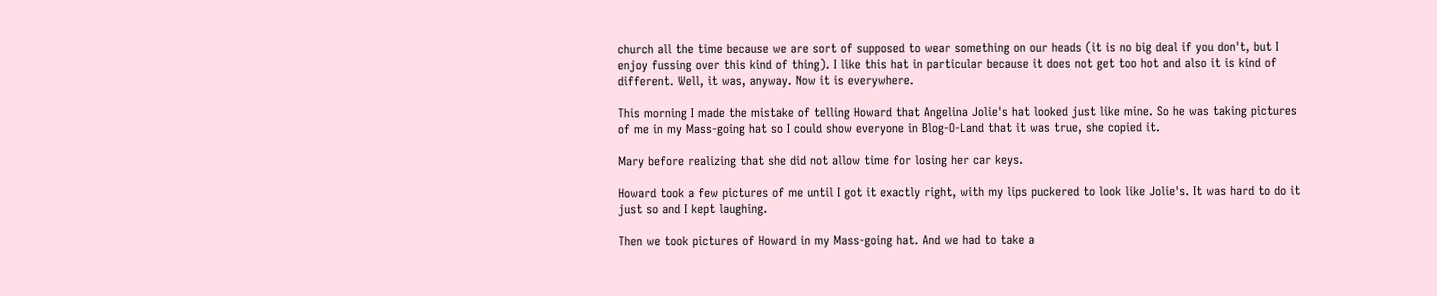church all the time because we are sort of supposed to wear something on our heads (it is no big deal if you don't, but I enjoy fussing over this kind of thing). I like this hat in particular because it does not get too hot and also it is kind of different. Well, it was, anyway. Now it is everywhere.

This morning I made the mistake of telling Howard that Angelina Jolie's hat looked just like mine. So he was taking pictures of me in my Mass-going hat so I could show everyone in Blog-O-Land that it was true, she copied it.

Mary before realizing that she did not allow time for losing her car keys.

Howard took a few pictures of me until I got it exactly right, with my lips puckered to look like Jolie's. It was hard to do it just so and I kept laughing.

Then we took pictures of Howard in my Mass-going hat. And we had to take a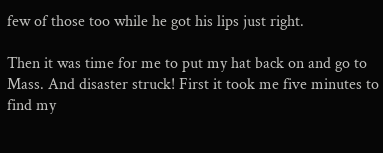few of those too while he got his lips just right.

Then it was time for me to put my hat back on and go to Mass. And disaster struck! First it took me five minutes to find my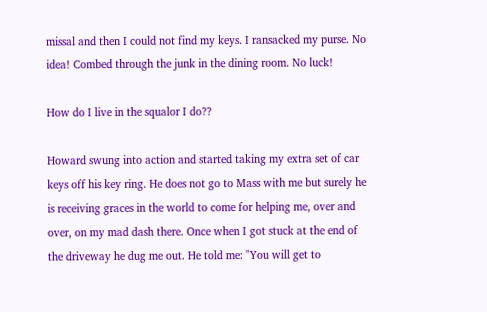missal and then I could not find my keys. I ransacked my purse. No idea! Combed through the junk in the dining room. No luck!

How do I live in the squalor I do??

Howard swung into action and started taking my extra set of car keys off his key ring. He does not go to Mass with me but surely he is receiving graces in the world to come for helping me, over and over, on my mad dash there. Once when I got stuck at the end of the driveway he dug me out. He told me: "You will get to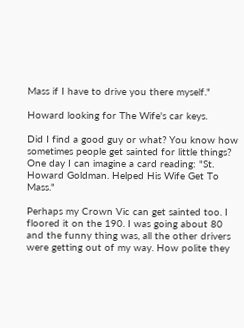Mass if I have to drive you there myself."

Howard looking for The Wife's car keys.

Did I find a good guy or what? You know how sometimes people get sainted for little things? One day I can imagine a card reading: "St. Howard Goldman. Helped His Wife Get To Mass."

Perhaps my Crown Vic can get sainted too. I floored it on the 190. I was going about 80 and the funny thing was, all the other drivers were getting out of my way. How polite they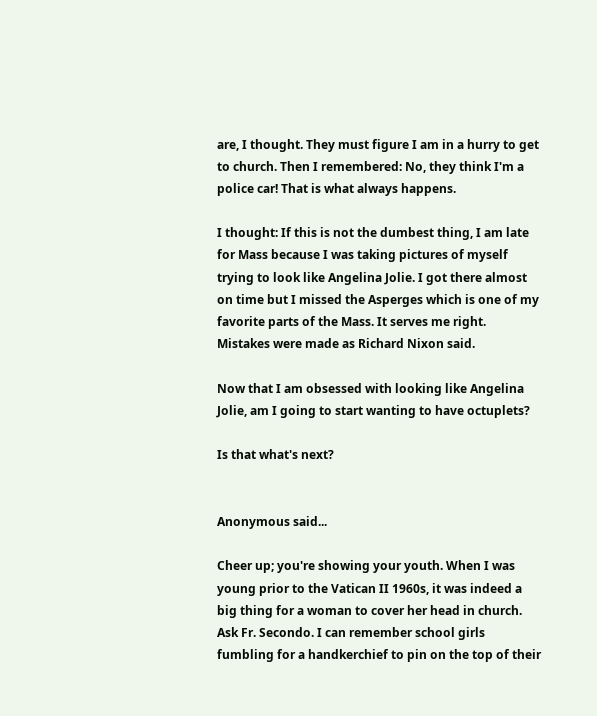are, I thought. They must figure I am in a hurry to get to church. Then I remembered: No, they think I'm a police car! That is what always happens.

I thought: If this is not the dumbest thing, I am late for Mass because I was taking pictures of myself trying to look like Angelina Jolie. I got there almost on time but I missed the Asperges which is one of my favorite parts of the Mass. It serves me right. Mistakes were made as Richard Nixon said.

Now that I am obsessed with looking like Angelina Jolie, am I going to start wanting to have octuplets?

Is that what's next?


Anonymous said...

Cheer up; you're showing your youth. When I was young prior to the Vatican II 1960s, it was indeed a big thing for a woman to cover her head in church. Ask Fr. Secondo. I can remember school girls fumbling for a handkerchief to pin on the top of their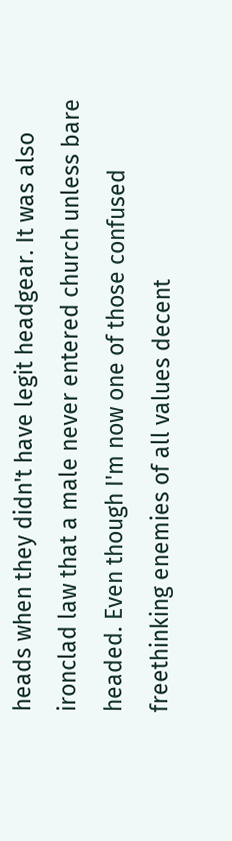heads when they didn't have legit headgear. It was also ironclad law that a male never entered church unless bare headed. Even though I'm now one of those confused freethinking enemies of all values decent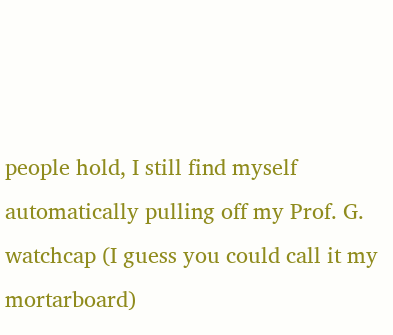people hold, I still find myself automatically pulling off my Prof. G. watchcap (I guess you could call it my mortarboard)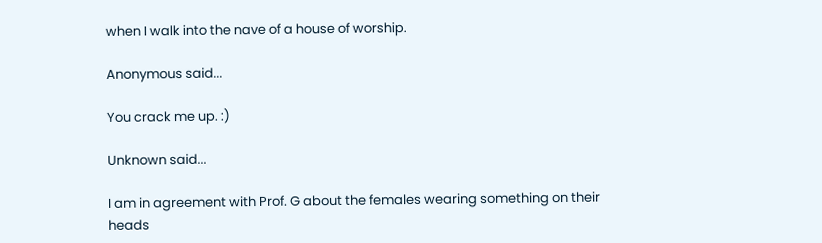when I walk into the nave of a house of worship.

Anonymous said...

You crack me up. :)

Unknown said...

I am in agreement with Prof. G about the females wearing something on their heads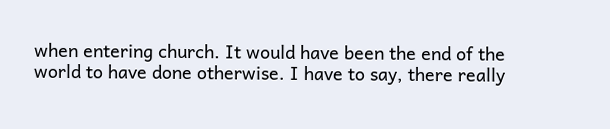when entering church. It would have been the end of the world to have done otherwise. I have to say, there really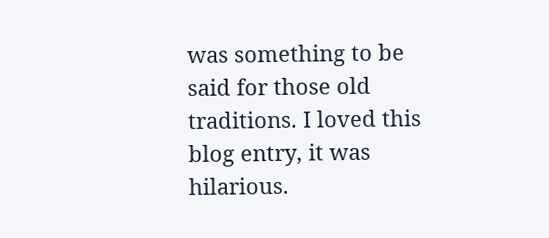was something to be said for those old traditions. I loved this blog entry, it was hilarious.